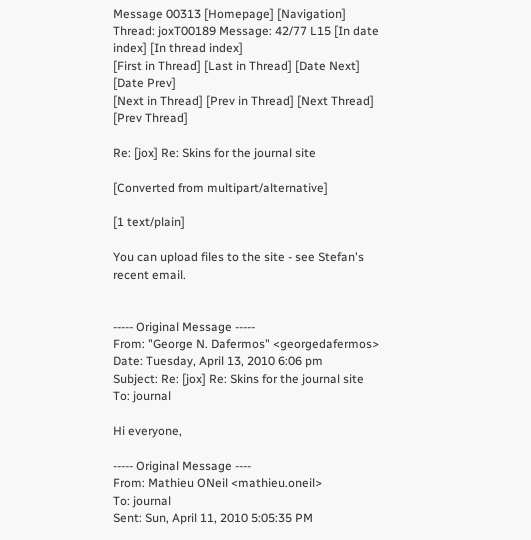Message 00313 [Homepage] [Navigation]
Thread: joxT00189 Message: 42/77 L15 [In date index] [In thread index]
[First in Thread] [Last in Thread] [Date Next] [Date Prev]
[Next in Thread] [Prev in Thread] [Next Thread] [Prev Thread]

Re: [jox] Re: Skins for the journal site

[Converted from multipart/alternative]

[1 text/plain]

You can upload files to the site - see Stefan's recent email.


----- Original Message -----
From: "George N. Dafermos" <georgedafermos>
Date: Tuesday, April 13, 2010 6:06 pm
Subject: Re: [jox] Re: Skins for the journal site
To: journal

Hi everyone,

----- Original Message ----
From: Mathieu ONeil <mathieu.oneil>
To: journal
Sent: Sun, April 11, 2010 5:05:35 PM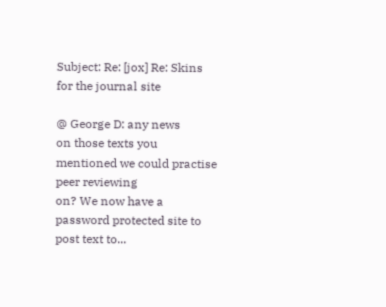Subject: Re: [jox] Re: Skins for the journal site

@ George D: any news
on those texts you mentioned we could practise peer reviewing
on? We now have a
password protected site to post text to...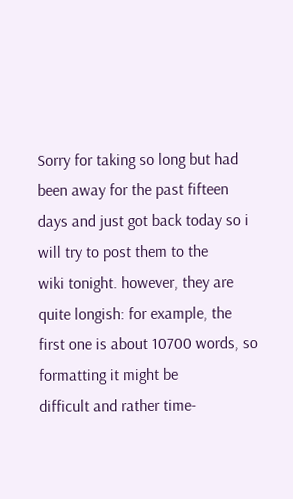Sorry for taking so long but had been away for the past fifteen
days and just got back today so i will try to post them to the
wiki tonight. however, they are quite longish: for example, the
first one is about 10700 words, so formatting it might be
difficult and rather time-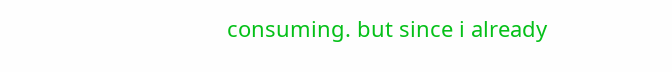consuming. but since i already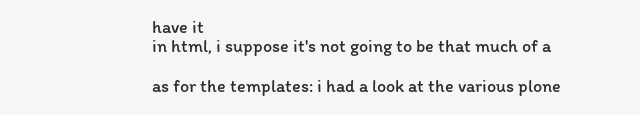have it
in html, i suppose it's not going to be that much of a

as for the templates: i had a look at the various plone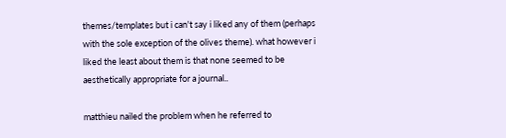themes/templates but i can't say i liked any of them (perhaps
with the sole exception of the olives theme). what however i
liked the least about them is that none seemed to be
aesthetically appropriate for a journal..

matthieu nailed the problem when he referred to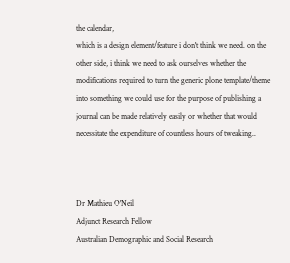the calendar,
which is a design element/feature i don't think we need. on the
other side, i think we need to ask ourselves whether the
modifications required to turn the generic plone template/theme
into something we could use for the purpose of publishing a
journal can be made relatively easily or whether that would
necessitate the expenditure of countless hours of tweaking..



Dr Mathieu O'Neil
Adjunct Research Fellow
Australian Demographic and Social Research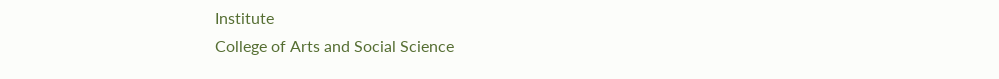Institute
College of Arts and Social Science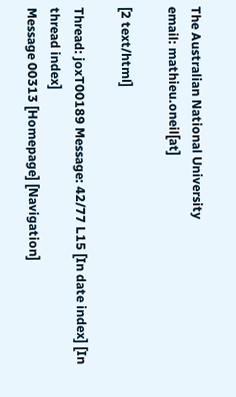The Australian National University
email: mathieu.oneil[at]

[2 text/html]

Thread: joxT00189 Message: 42/77 L15 [In date index] [In thread index]
Message 00313 [Homepage] [Navigation]